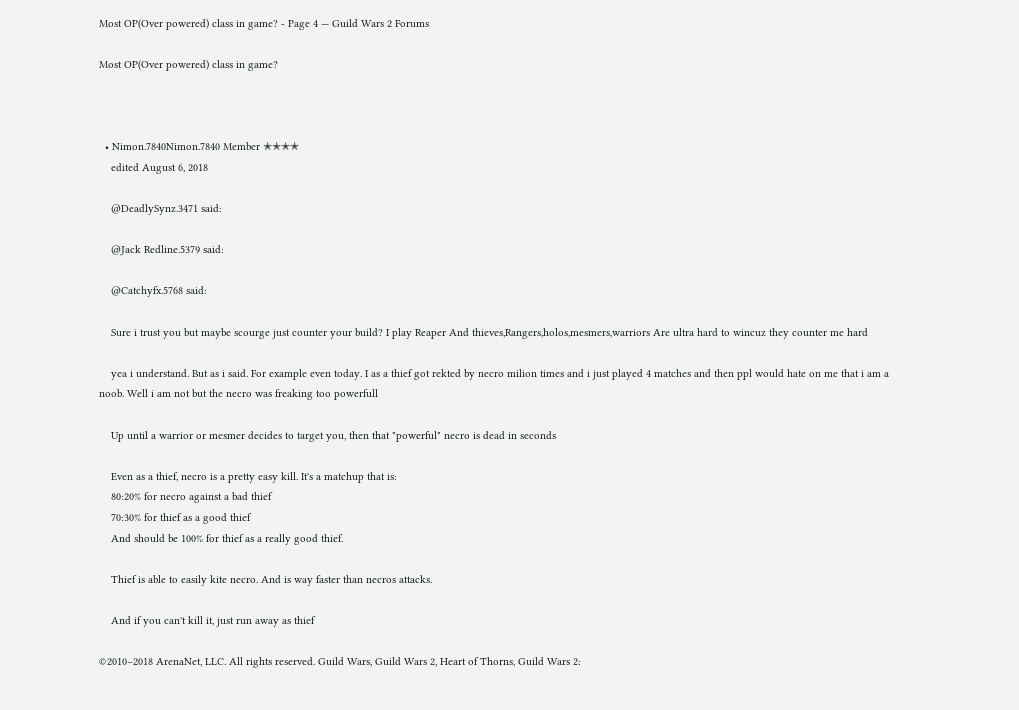Most OP(Over powered) class in game? - Page 4 — Guild Wars 2 Forums

Most OP(Over powered) class in game?



  • Nimon.7840Nimon.7840 Member ✭✭✭✭
    edited August 6, 2018

    @DeadlySynz.3471 said:

    @Jack Redline.5379 said:

    @Catchyfx.5768 said:

    Sure i trust you but maybe scourge just counter your build? I play Reaper And thieves,Rangers,holos,mesmers,warriors Are ultra hard to wincuz they counter me hard

    yea i understand. But as i said. For example even today. I as a thief got rekted by necro milion times and i just played 4 matches and then ppl would hate on me that i am a noob. Well i am not but the necro was freaking too powerfull

    Up until a warrior or mesmer decides to target you, then that "powerful" necro is dead in seconds

    Even as a thief, necro is a pretty easy kill. It's a matchup that is:
    80:20% for necro against a bad thief
    70:30% for thief as a good thief
    And should be 100% for thief as a really good thief.

    Thief is able to easily kite necro. And is way faster than necros attacks.

    And if you can't kill it, just run away as thief

©2010–2018 ArenaNet, LLC. All rights reserved. Guild Wars, Guild Wars 2, Heart of Thorns, Guild Wars 2: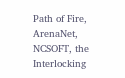Path of Fire, ArenaNet, NCSOFT, the Interlocking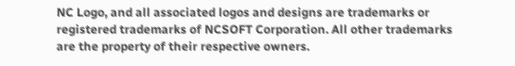NC Logo, and all associated logos and designs are trademarks or registered trademarks of NCSOFT Corporation. All other trademarks are the property of their respective owners.